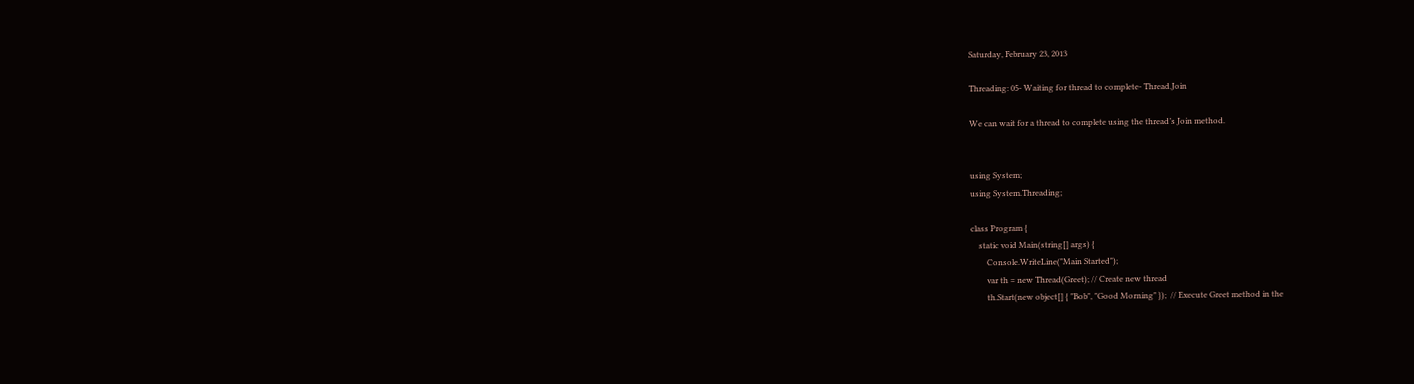Saturday, February 23, 2013

Threading: 05- Waiting for thread to complete- Thread.Join

We can wait for a thread to complete using the thread’s Join method.


using System;
using System.Threading;

class Program {
    static void Main(string[] args) {
        Console.WriteLine("Main Started");
        var th = new Thread(Greet); // Create new thread
        th.Start(new object[] { "Bob", "Good Morning" });  // Execute Greet method in the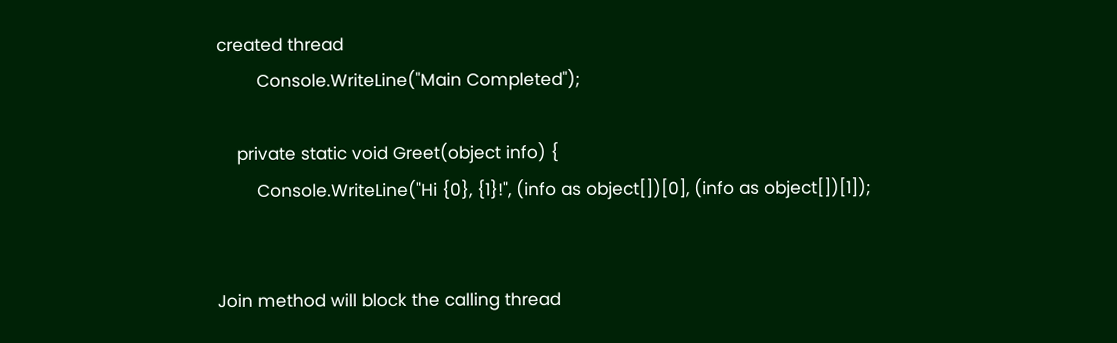created thread
        Console.WriteLine("Main Completed");

    private static void Greet(object info) {
        Console.WriteLine("Hi {0}, {1}!", (info as object[])[0], (info as object[])[1]);


Join method will block the calling thread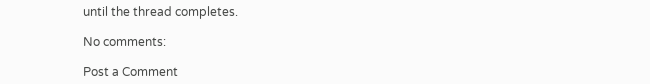until the thread completes.

No comments:

Post a Comment